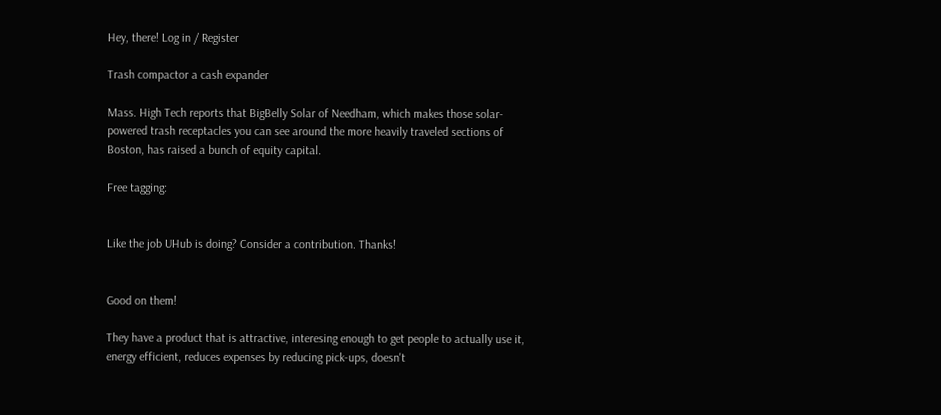Hey, there! Log in / Register

Trash compactor a cash expander

Mass. High Tech reports that BigBelly Solar of Needham, which makes those solar-powered trash receptacles you can see around the more heavily traveled sections of Boston, has raised a bunch of equity capital.

Free tagging:


Like the job UHub is doing? Consider a contribution. Thanks!


Good on them!

They have a product that is attractive, interesing enough to get people to actually use it, energy efficient, reduces expenses by reducing pick-ups, doesn't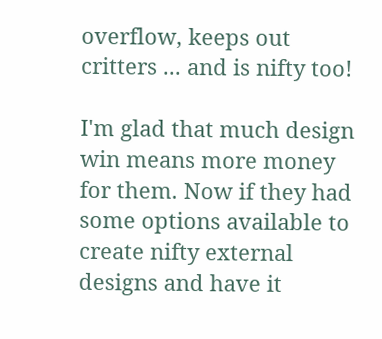overflow, keeps out critters ... and is nifty too!

I'm glad that much design win means more money for them. Now if they had some options available to create nifty external designs and have it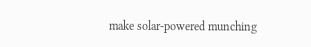make solar-powered munching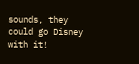sounds, they could go Disney with it!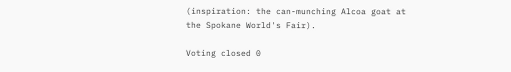(inspiration: the can-munching Alcoa goat at the Spokane World's Fair).

Voting closed 0